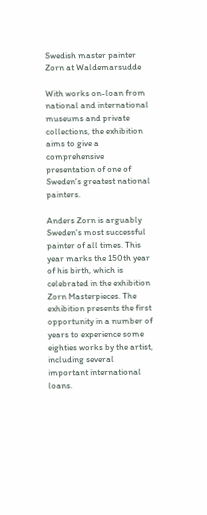Swedish master painter Zorn at Waldemarsudde

With works on-loan from national and international museums and private collections, the exhibition aims to give a comprehensive presentation of one of Sweden's greatest national painters.

Anders Zorn is arguably Sweden's most successful painter of all times. This year marks the 150th year of his birth, which is celebrated in the exhibition Zorn Masterpieces. The exhibition presents the first opportunity in a number of years to experience some eighties works by the artist, including several important international loans.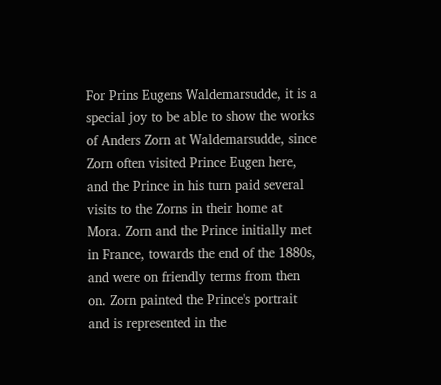For Prins Eugens Waldemarsudde, it is a special joy to be able to show the works of Anders Zorn at Waldemarsudde, since Zorn often visited Prince Eugen here, and the Prince in his turn paid several visits to the Zorns in their home at Mora. Zorn and the Prince initially met in France, towards the end of the 1880s, and were on friendly terms from then on. Zorn painted the Prince's portrait and is represented in the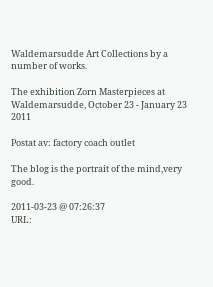Waldemarsudde Art Collections by a number of works.

The exhibition Zorn Masterpieces at Waldemarsudde, October 23 - January 23   2011

Postat av: factory coach outlet

The blog is the portrait of the mind,very good.

2011-03-23 @ 07:26:37
URL: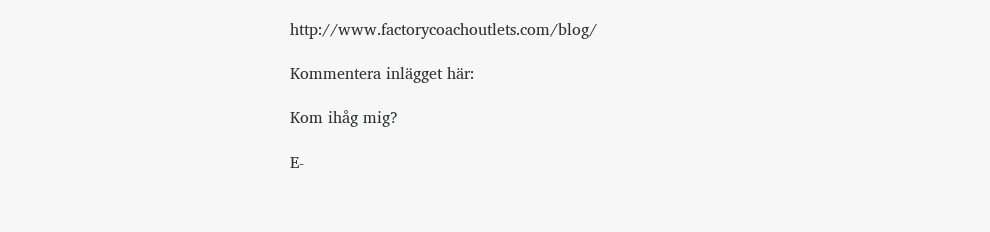http://www.factorycoachoutlets.com/blog/

Kommentera inlägget här:

Kom ihåg mig?

E-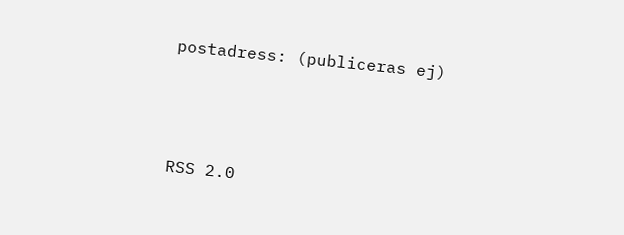postadress: (publiceras ej)



RSS 2.0